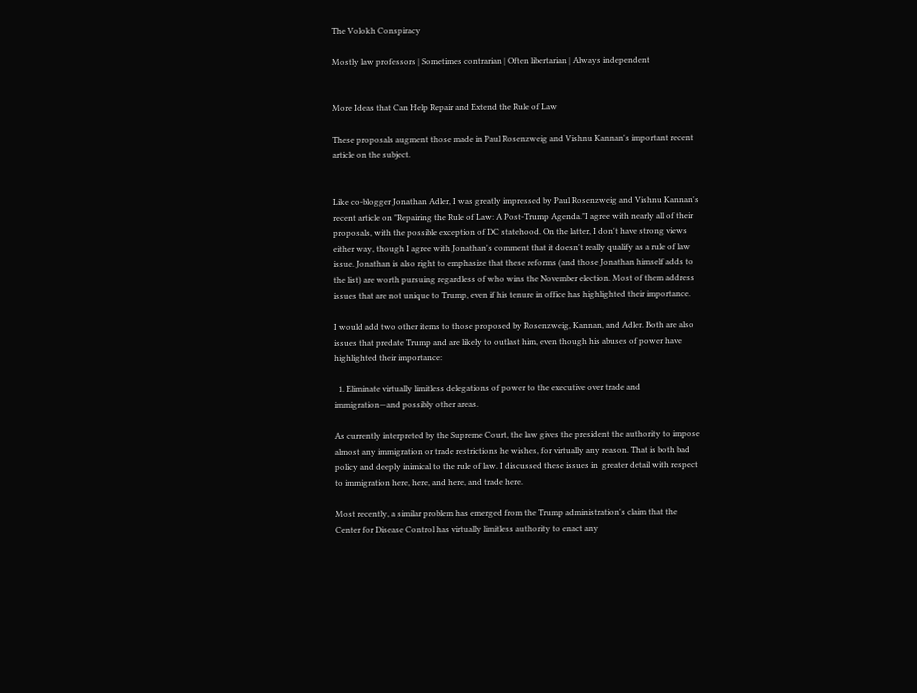The Volokh Conspiracy

Mostly law professors | Sometimes contrarian | Often libertarian | Always independent


More Ideas that Can Help Repair and Extend the Rule of Law

These proposals augment those made in Paul Rosenzweig and Vishnu Kannan's important recent article on the subject.


Like co-blogger Jonathan Adler, I was greatly impressed by Paul Rosenzweig and Vishnu Kannan's recent article on "Repairing the Rule of Law: A Post-Trump Agenda."I agree with nearly all of their proposals, with the possible exception of DC statehood. On the latter, I don't have strong views either way, though I agree with Jonathan's comment that it doesn't really qualify as a rule of law issue. Jonathan is also right to emphasize that these reforms (and those Jonathan himself adds to the list) are worth pursuing regardless of who wins the November election. Most of them address issues that are not unique to Trump, even if his tenure in office has highlighted their importance.

I would add two other items to those proposed by Rosenzweig, Kannan, and Adler. Both are also issues that predate Trump and are likely to outlast him, even though his abuses of power have highlighted their importance:

  1. Eliminate virtually limitless delegations of power to the executive over trade and immigration—and possibly other areas.

As currently interpreted by the Supreme Court, the law gives the president the authority to impose almost any immigration or trade restrictions he wishes, for virtually any reason. That is both bad policy and deeply inimical to the rule of law. I discussed these issues in  greater detail with respect to immigration here, here, and here, and trade here.

Most recently, a similar problem has emerged from the Trump administration's claim that the Center for Disease Control has virtually limitless authority to enact any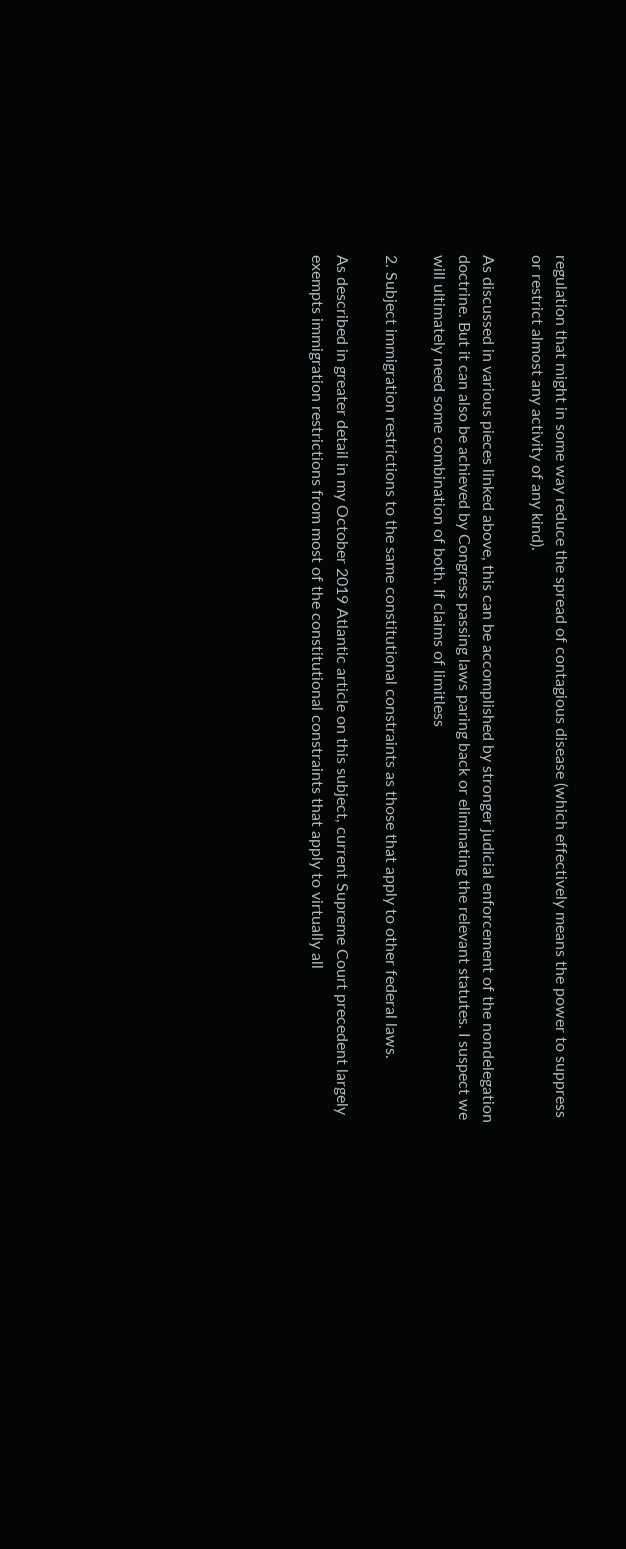regulation that might in some way reduce the spread of contagious disease (which effectively means the power to suppress or restrict almost any activity of any kind).

As discussed in various pieces linked above, this can be accomplished by stronger judicial enforcement of the nondelegation doctrine. But it can also be achieved by Congress passing laws paring back or eliminating the relevant statutes. I suspect we will ultimately need some combination of both. If claims of limitless

2. Subject immigration restrictions to the same constitutional constraints as those that apply to other federal laws.

As described in greater detail in my October 2019 Atlantic article on this subject, current Supreme Court precedent largely exempts immigration restrictions from most of the constitutional constraints that apply to virtually all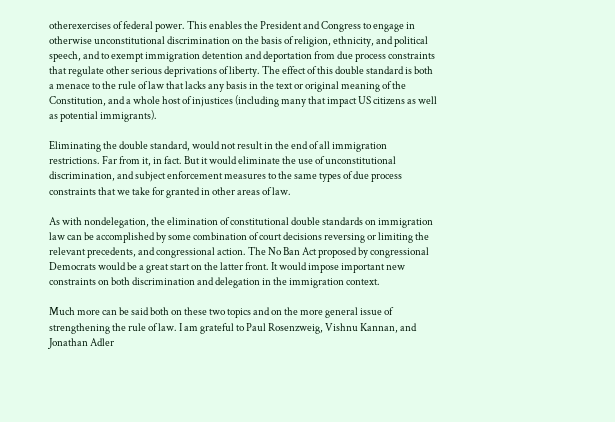otherexercises of federal power. This enables the President and Congress to engage in otherwise unconstitutional discrimination on the basis of religion, ethnicity, and political speech, and to exempt immigration detention and deportation from due process constraints that regulate other serious deprivations of liberty. The effect of this double standard is both a menace to the rule of law that lacks any basis in the text or original meaning of the Constitution, and a whole host of injustices (including many that impact US citizens as well as potential immigrants).

Eliminating the double standard, would not result in the end of all immigration restrictions. Far from it, in fact. But it would eliminate the use of unconstitutional discrimination, and subject enforcement measures to the same types of due process constraints that we take for granted in other areas of law.

As with nondelegation, the elimination of constitutional double standards on immigration law can be accomplished by some combination of court decisions reversing or limiting the relevant precedents, and congressional action. The No Ban Act proposed by congressional Democrats would be a great start on the latter front. It would impose important new constraints on both discrimination and delegation in the immigration context.

Much more can be said both on these two topics and on the more general issue of strengthening the rule of law. I am grateful to Paul Rosenzweig, Vishnu Kannan, and Jonathan Adler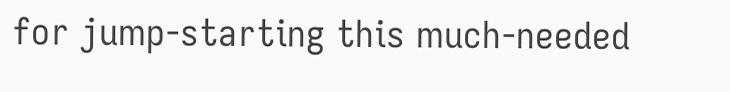for jump-starting this much-needed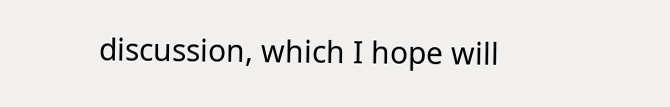discussion, which I hope will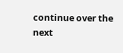continue over the next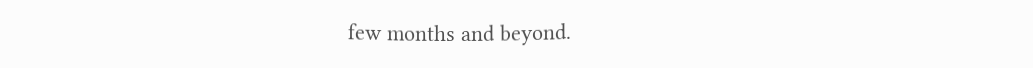few months and beyond.